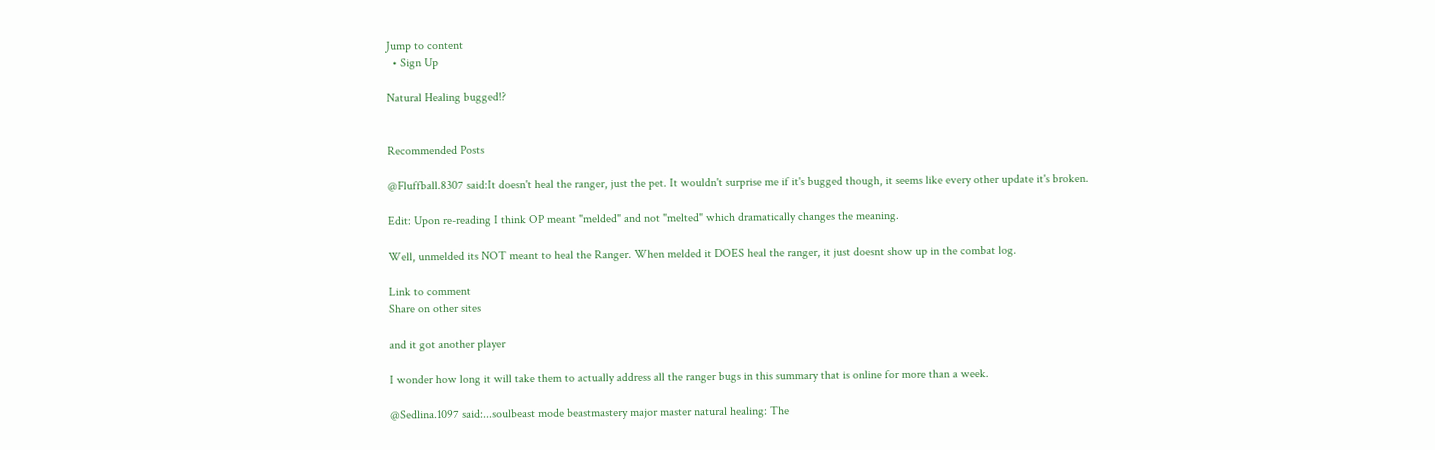Jump to content
  • Sign Up

Natural Healing bugged!?


Recommended Posts

@Fluffball.8307 said:It doesn't heal the ranger, just the pet. It wouldn't surprise me if it's bugged though, it seems like every other update it's broken.

Edit: Upon re-reading I think OP meant "melded" and not "melted" which dramatically changes the meaning.

Well, unmelded its NOT meant to heal the Ranger. When melded it DOES heal the ranger, it just doesnt show up in the combat log.

Link to comment
Share on other sites

and it got another player

I wonder how long it will take them to actually address all the ranger bugs in this summary that is online for more than a week.

@Sedlina.1097 said:...soulbeast mode beastmastery major master natural healing: The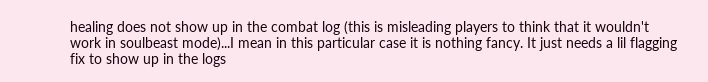healing does not show up in the combat log (this is misleading players to think that it wouldn't work in soulbeast mode)...I mean in this particular case it is nothing fancy. It just needs a lil flagging fix to show up in the logs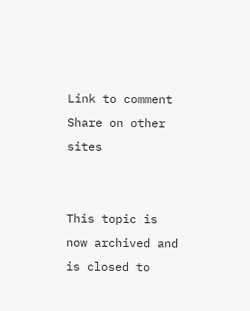Link to comment
Share on other sites


This topic is now archived and is closed to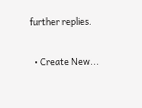further replies.

  • Create New...